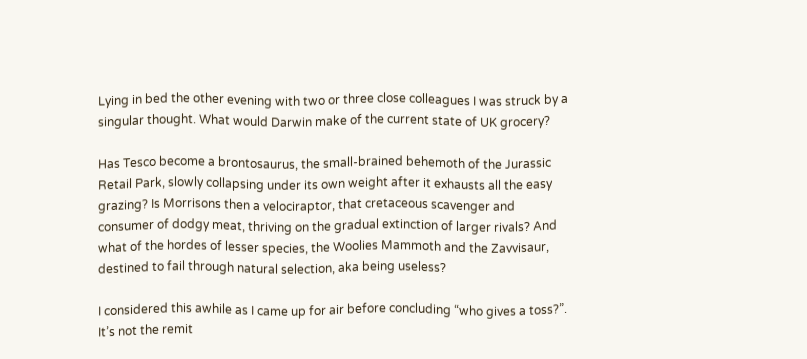Lying in bed the other evening with two or three close colleagues I was struck by a singular thought. What would Darwin make of the current state of UK grocery?

Has Tesco become a brontosaurus, the small-brained behemoth of the Jurassic Retail Park, slowly collapsing under its own weight after it exhausts all the easy grazing? Is Morrisons then a velociraptor, that cretaceous scavenger and consumer of dodgy meat, thriving on the gradual extinction of larger rivals? And what of the hordes of lesser species, the Woolies Mammoth and the Zavvisaur, destined to fail through natural selection, aka being useless?

I considered this awhile as I came up for air before concluding “who gives a toss?”. It’s not the remit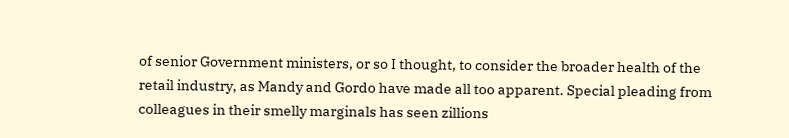of senior Government ministers, or so I thought, to consider the broader health of the retail industry, as Mandy and Gordo have made all too apparent. Special pleading from colleagues in their smelly marginals has seen zillions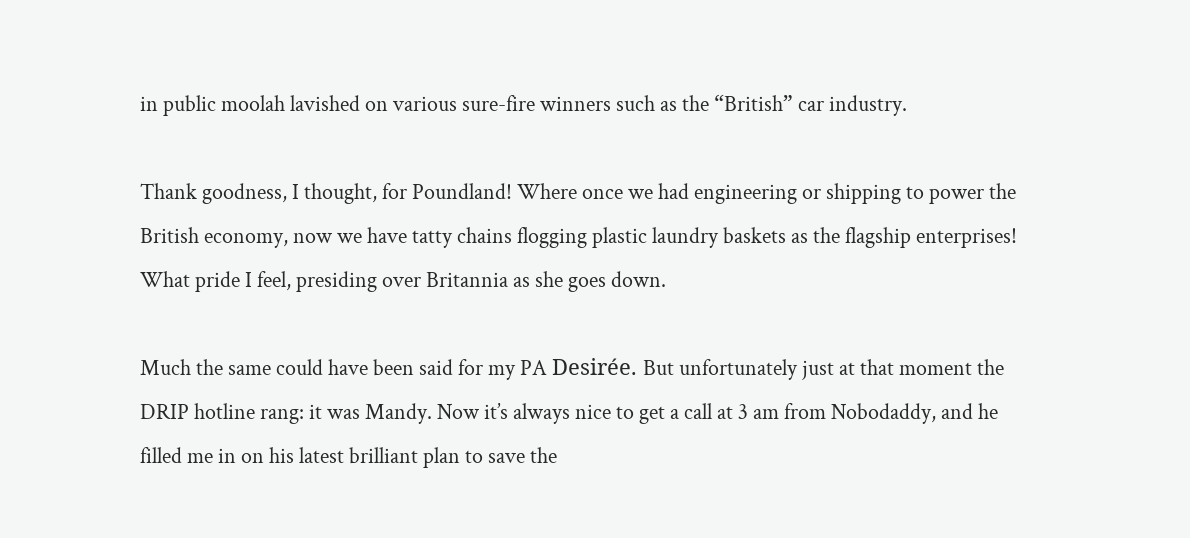in public moolah lavished on various sure-fire winners such as the “British” car industry.

Thank goodness, I thought, for Poundland! Where once we had engineering or shipping to power the British economy, now we have tatty chains flogging plastic laundry baskets as the flagship enterprises! What pride I feel, presiding over Britannia as she goes down.

Much the same could have been said for my PA Desirée. But unfortunately just at that moment the DRIP hotline rang: it was Mandy. Now it’s always nice to get a call at 3 am from Nobodaddy, and he filled me in on his latest brilliant plan to save the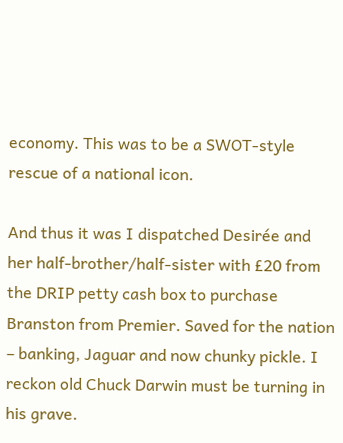economy. This was to be a SWOT-style rescue of a national icon.

And thus it was I dispatched Desirée and her half-brother/half-sister with £20 from the DRIP petty cash box to purchase Branston from Premier. Saved for the nation – banking, Jaguar and now chunky pickle. I reckon old Chuck Darwin must be turning in his grave.